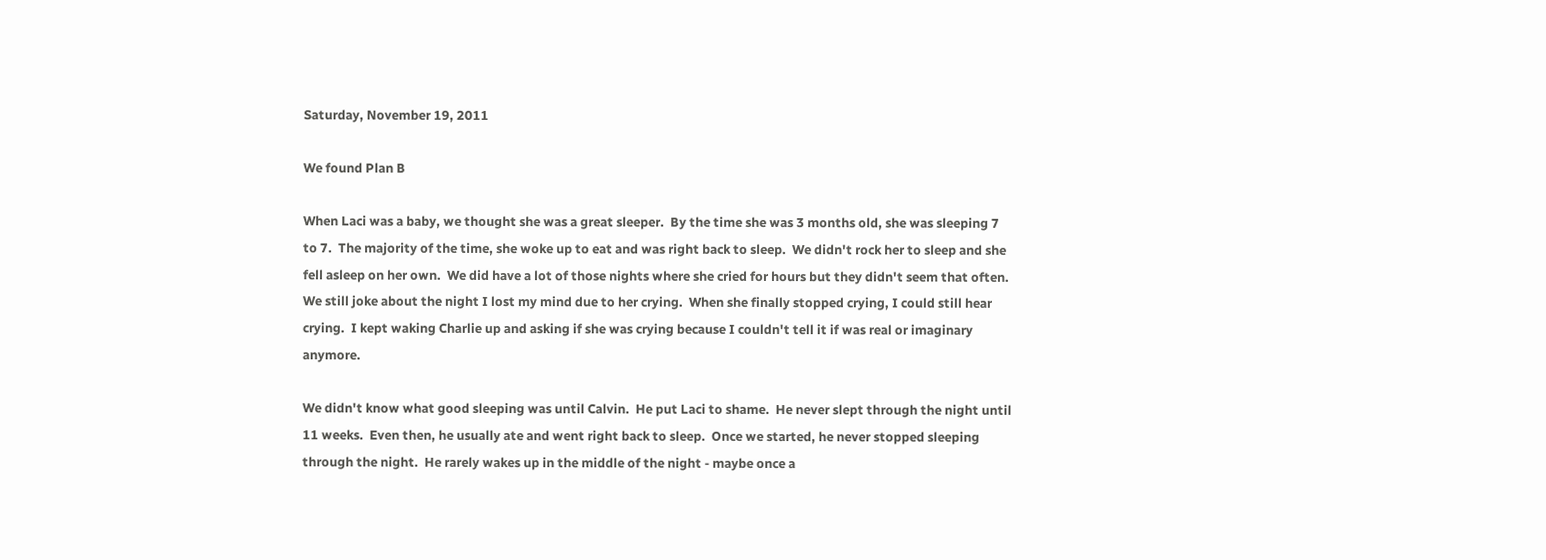Saturday, November 19, 2011

We found Plan B

When Laci was a baby, we thought she was a great sleeper.  By the time she was 3 months old, she was sleeping 7 to 7.  The majority of the time, she woke up to eat and was right back to sleep.  We didn't rock her to sleep and she fell asleep on her own.  We did have a lot of those nights where she cried for hours but they didn't seem that often.  We still joke about the night I lost my mind due to her crying.  When she finally stopped crying, I could still hear crying.  I kept waking Charlie up and asking if she was crying because I couldn't tell it if was real or imaginary anymore.

We didn't know what good sleeping was until Calvin.  He put Laci to shame.  He never slept through the night until 11 weeks.  Even then, he usually ate and went right back to sleep.  Once we started, he never stopped sleeping through the night.  He rarely wakes up in the middle of the night - maybe once a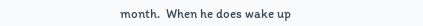month.  When he does wake up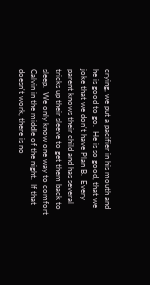crying, we put a pacifier in his mouth and he is good to go.  He is so good, that we joke that we don't have Plan B.  Every parent knows their child and has several tricks up their sleeve to get them back to sleep.  We only know one way to comfort Calvin in the middle of the night.  If that doesn't work, there is no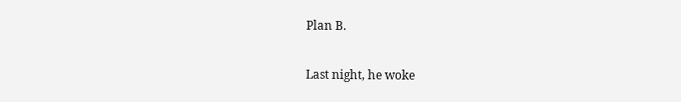Plan B.

Last night, he woke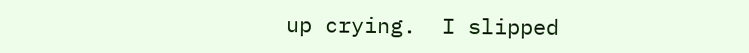up crying.  I slipped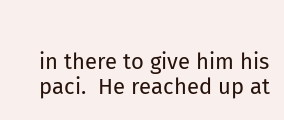in there to give him his paci.  He reached up at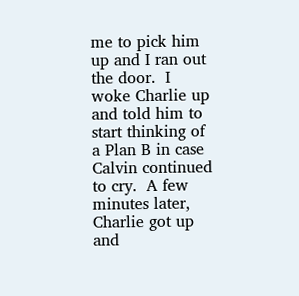me to pick him up and I ran out the door.  I woke Charlie up and told him to start thinking of a Plan B in case Calvin continued to cry.  A few minutes later, Charlie got up and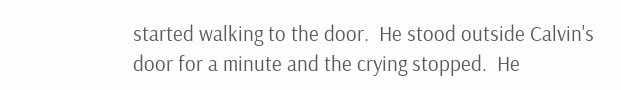started walking to the door.  He stood outside Calvin's door for a minute and the crying stopped.  He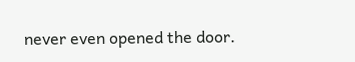never even opened the door.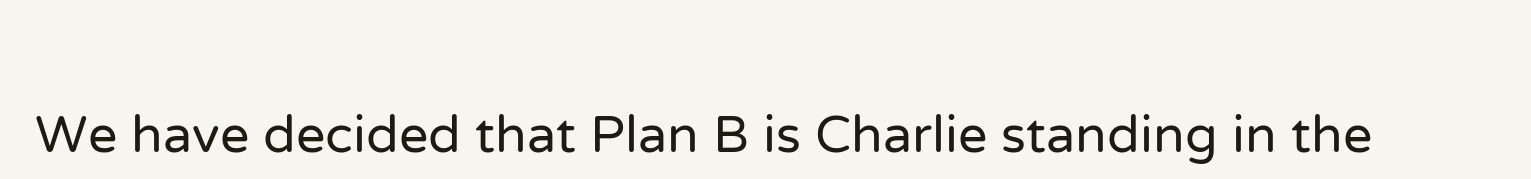We have decided that Plan B is Charlie standing in the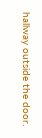hallway outside the door.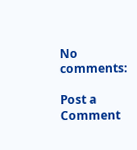No comments:

Post a Comment